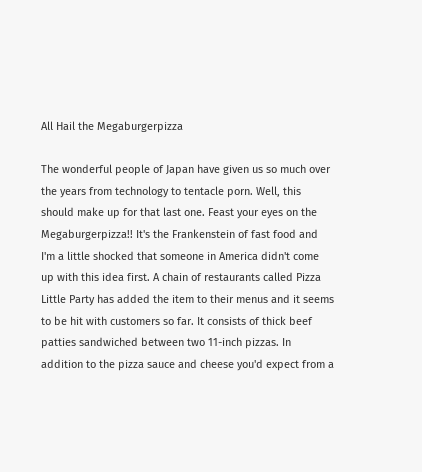All Hail the Megaburgerpizza

The wonderful people of Japan have given us so much over the years from technology to tentacle porn. Well, this should make up for that last one. Feast your eyes on the Megaburgerpizza!! It's the Frankenstein of fast food and I'm a little shocked that someone in America didn't come up with this idea first. A chain of restaurants called Pizza Little Party has added the item to their menus and it seems to be hit with customers so far. It consists of thick beef patties sandwiched between two 11-inch pizzas. In addition to the pizza sauce and cheese you'd expect from a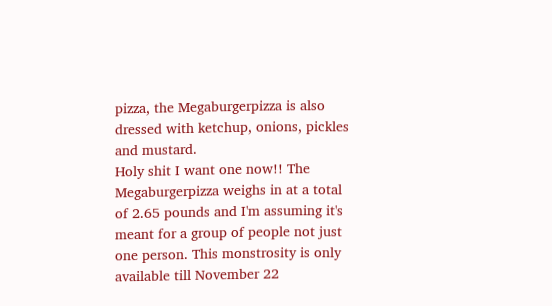pizza, the Megaburgerpizza is also dressed with ketchup, onions, pickles and mustard.
Holy shit I want one now!! The Megaburgerpizza weighs in at a total of 2.65 pounds and I'm assuming it's meant for a group of people not just one person. This monstrosity is only available till November 22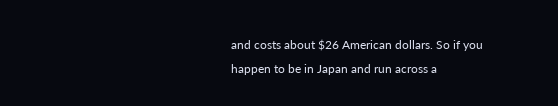and costs about $26 American dollars. So if you happen to be in Japan and run across a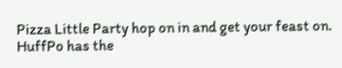Pizza Little Party hop on in and get your feast on. HuffPo has the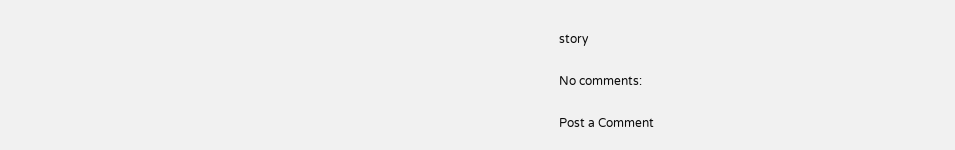story

No comments:

Post a Comment